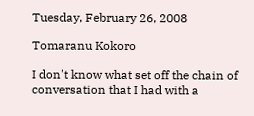Tuesday, February 26, 2008

Tomaranu Kokoro

I don't know what set off the chain of conversation that I had with a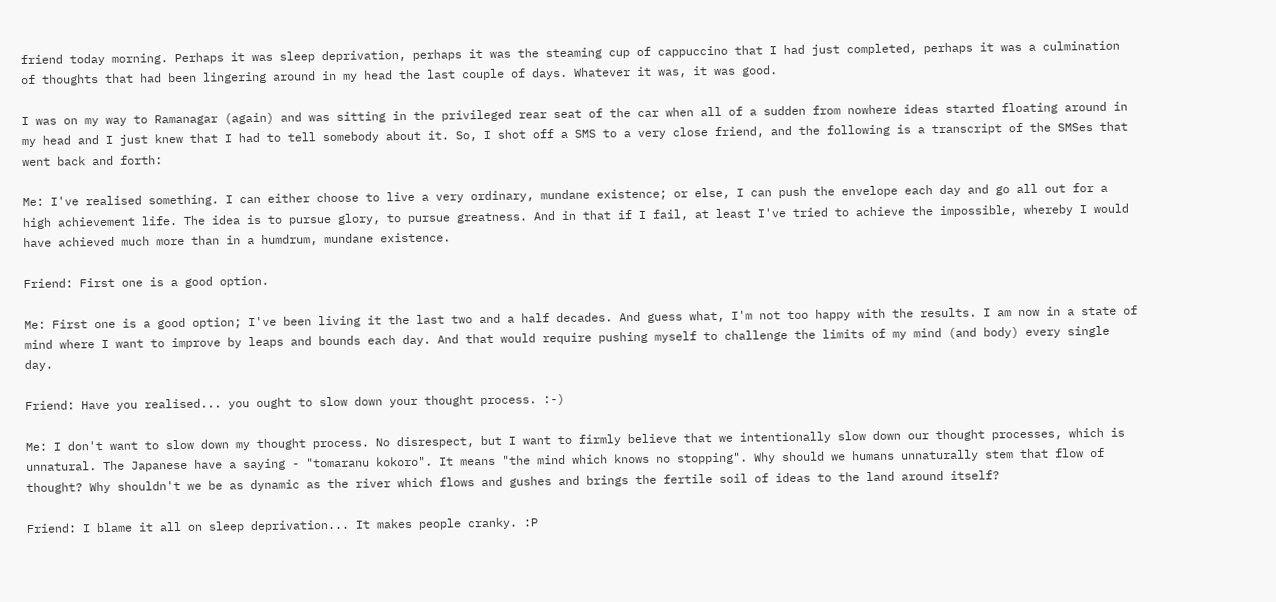friend today morning. Perhaps it was sleep deprivation, perhaps it was the steaming cup of cappuccino that I had just completed, perhaps it was a culmination of thoughts that had been lingering around in my head the last couple of days. Whatever it was, it was good.

I was on my way to Ramanagar (again) and was sitting in the privileged rear seat of the car when all of a sudden from nowhere ideas started floating around in my head and I just knew that I had to tell somebody about it. So, I shot off a SMS to a very close friend, and the following is a transcript of the SMSes that went back and forth:

Me: I've realised something. I can either choose to live a very ordinary, mundane existence; or else, I can push the envelope each day and go all out for a high achievement life. The idea is to pursue glory, to pursue greatness. And in that if I fail, at least I've tried to achieve the impossible, whereby I would have achieved much more than in a humdrum, mundane existence.

Friend: First one is a good option.

Me: First one is a good option; I've been living it the last two and a half decades. And guess what, I'm not too happy with the results. I am now in a state of mind where I want to improve by leaps and bounds each day. And that would require pushing myself to challenge the limits of my mind (and body) every single day.

Friend: Have you realised... you ought to slow down your thought process. :-)

Me: I don't want to slow down my thought process. No disrespect, but I want to firmly believe that we intentionally slow down our thought processes, which is unnatural. The Japanese have a saying - "tomaranu kokoro". It means "the mind which knows no stopping". Why should we humans unnaturally stem that flow of thought? Why shouldn't we be as dynamic as the river which flows and gushes and brings the fertile soil of ideas to the land around itself?

Friend: I blame it all on sleep deprivation... It makes people cranky. :P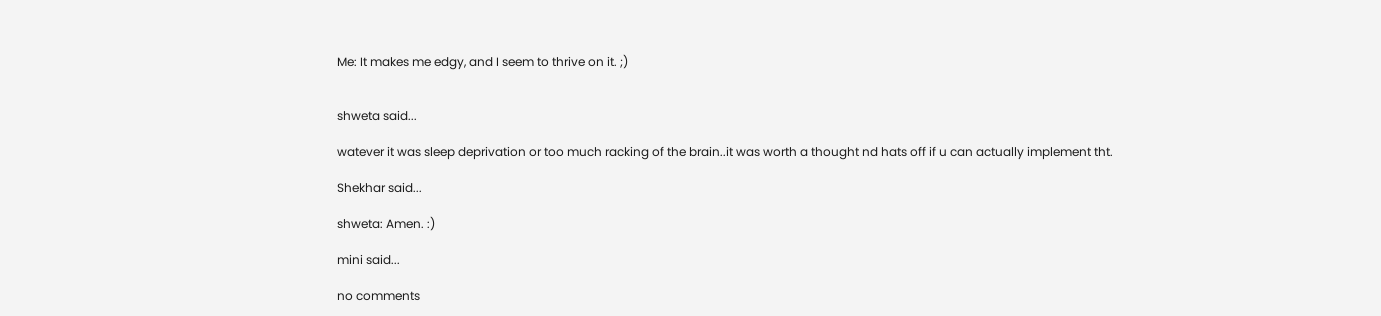Me: It makes me edgy, and I seem to thrive on it. ;)


shweta said...

watever it was sleep deprivation or too much racking of the brain..it was worth a thought nd hats off if u can actually implement tht.

Shekhar said...

shweta: Amen. :)

mini said...

no comments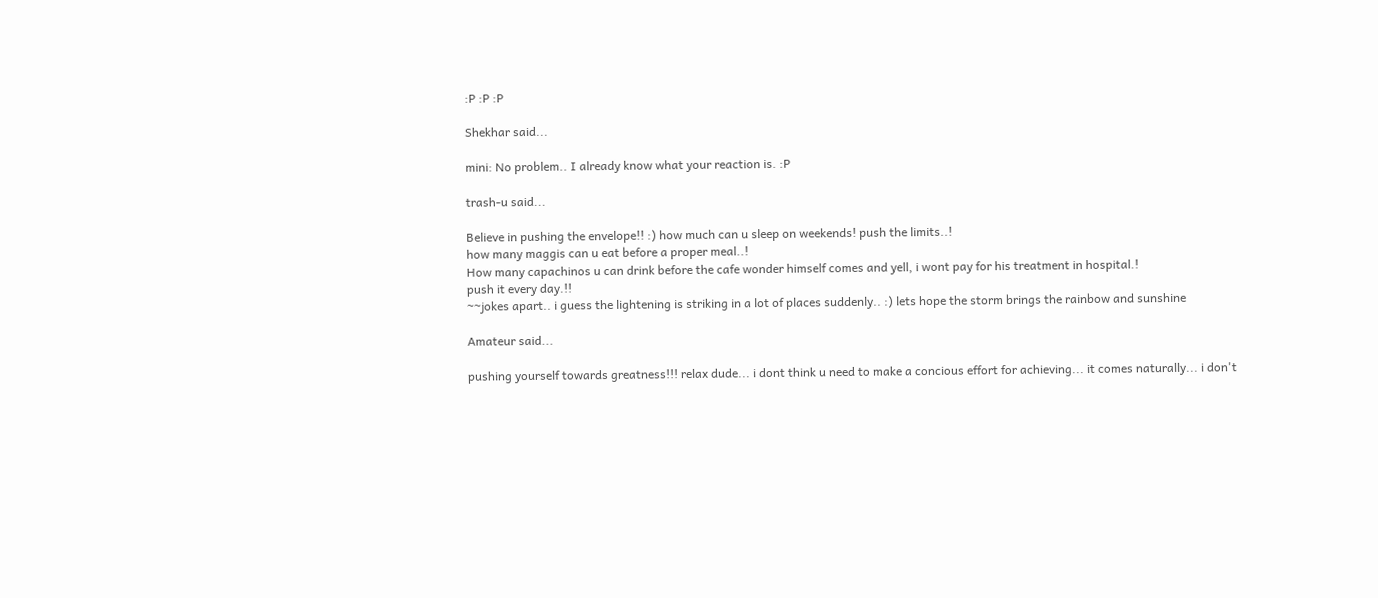:P :P :P

Shekhar said...

mini: No problem.. I already know what your reaction is. :P

trash-u said...

Believe in pushing the envelope!! :) how much can u sleep on weekends! push the limits..!
how many maggis can u eat before a proper meal..!
How many capachinos u can drink before the cafe wonder himself comes and yell, i wont pay for his treatment in hospital.!
push it every day.!!
~~jokes apart.. i guess the lightening is striking in a lot of places suddenly.. :) lets hope the storm brings the rainbow and sunshine

Amateur said...

pushing yourself towards greatness!!! relax dude... i dont think u need to make a concious effort for achieving... it comes naturally... i don't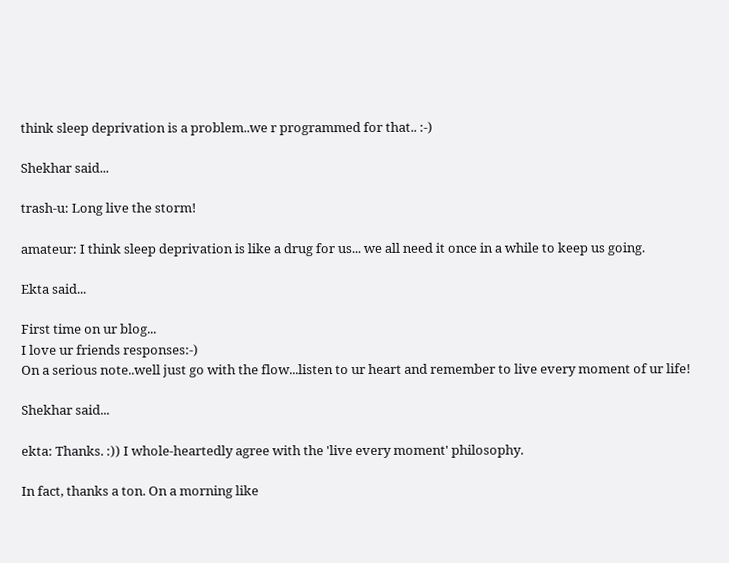think sleep deprivation is a problem..we r programmed for that.. :-)

Shekhar said...

trash-u: Long live the storm!

amateur: I think sleep deprivation is like a drug for us... we all need it once in a while to keep us going.

Ekta said...

First time on ur blog...
I love ur friends responses:-)
On a serious note..well just go with the flow...listen to ur heart and remember to live every moment of ur life!

Shekhar said...

ekta: Thanks. :)) I whole-heartedly agree with the 'live every moment' philosophy.

In fact, thanks a ton. On a morning like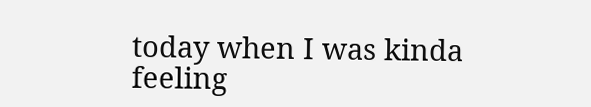today when I was kinda feeling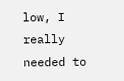low, I really needed to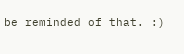be reminded of that. :)